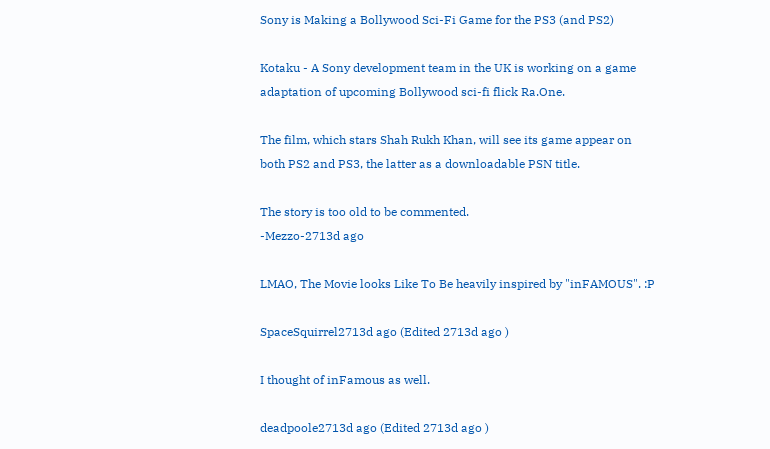Sony is Making a Bollywood Sci-Fi Game for the PS3 (and PS2)

Kotaku - A Sony development team in the UK is working on a game adaptation of upcoming Bollywood sci-fi flick Ra.One.

The film, which stars Shah Rukh Khan, will see its game appear on both PS2 and PS3, the latter as a downloadable PSN title.

The story is too old to be commented.
-Mezzo-2713d ago

LMAO, The Movie looks Like To Be heavily inspired by "inFAMOUS". :P

SpaceSquirrel2713d ago (Edited 2713d ago )

I thought of inFamous as well.

deadpoole2713d ago (Edited 2713d ago )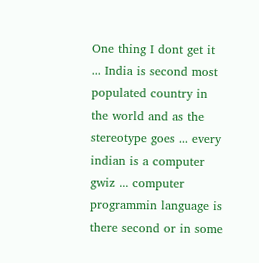One thing I dont get it ... India is second most populated country in the world and as the stereotype goes ... every indian is a computer gwiz ... computer programmin language is there second or in some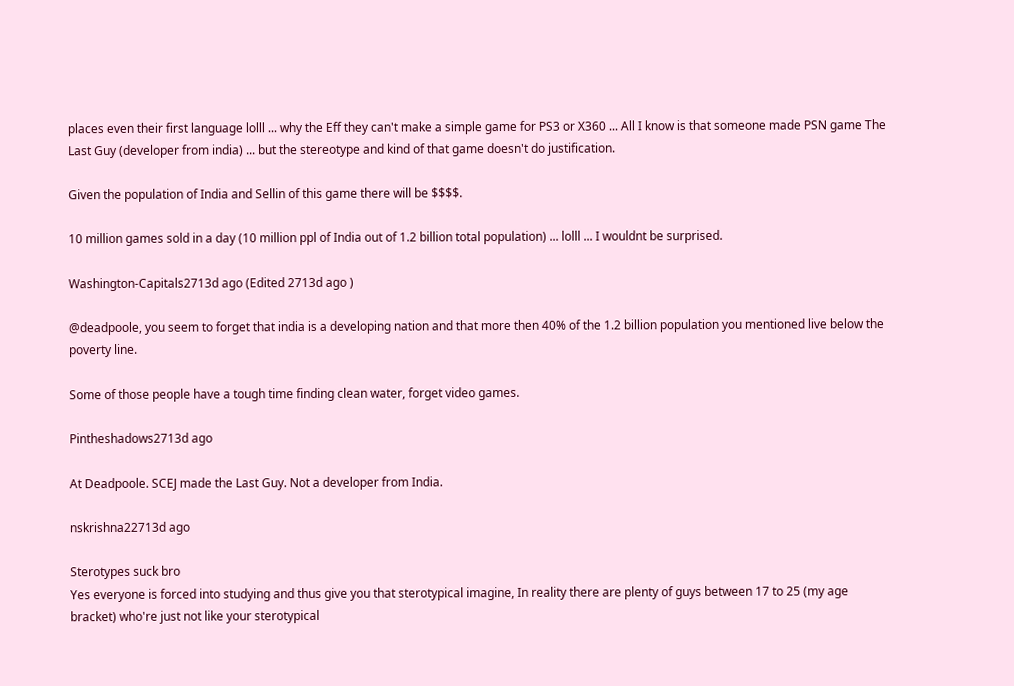places even their first language lolll ... why the Eff they can't make a simple game for PS3 or X360 ... All I know is that someone made PSN game The Last Guy (developer from india) ... but the stereotype and kind of that game doesn't do justification.

Given the population of India and Sellin of this game there will be $$$$.

10 million games sold in a day (10 million ppl of India out of 1.2 billion total population) ... lolll ... I wouldnt be surprised.

Washington-Capitals2713d ago (Edited 2713d ago )

@deadpoole, you seem to forget that india is a developing nation and that more then 40% of the 1.2 billion population you mentioned live below the poverty line.

Some of those people have a tough time finding clean water, forget video games.

Pintheshadows2713d ago

At Deadpoole. SCEJ made the Last Guy. Not a developer from India.

nskrishna22713d ago

Sterotypes suck bro
Yes everyone is forced into studying and thus give you that sterotypical imagine, In reality there are plenty of guys between 17 to 25 (my age bracket) who're just not like your sterotypical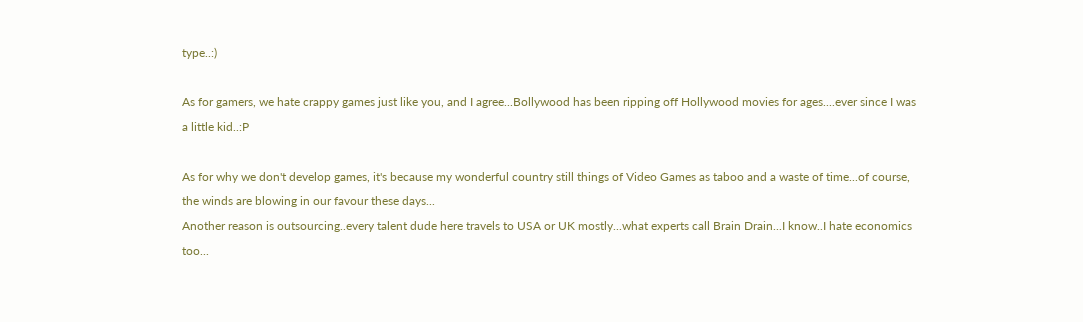type..:)

As for gamers, we hate crappy games just like you, and I agree...Bollywood has been ripping off Hollywood movies for ages....ever since I was a little kid..:P

As for why we don't develop games, it's because my wonderful country still things of Video Games as taboo and a waste of time...of course, the winds are blowing in our favour these days...
Another reason is outsourcing..every talent dude here travels to USA or UK mostly...what experts call Brain Drain...I know..I hate economics too...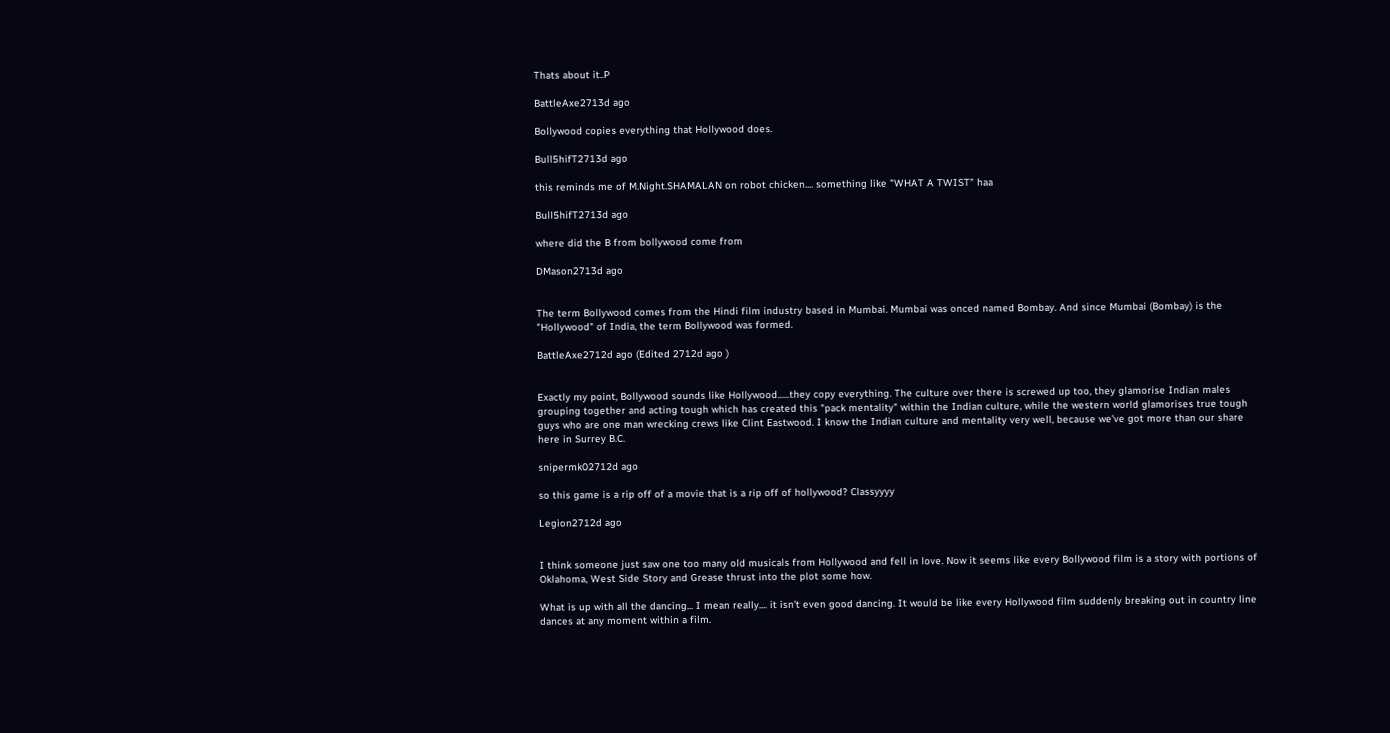Thats about it..P

BattleAxe2713d ago

Bollywood copies everything that Hollywood does.

Bull5hifT2713d ago

this reminds me of M.Night.SHAMALAN on robot chicken.... something like "WHAT A TWIST" haa

Bull5hifT2713d ago

where did the B from bollywood come from

DMason2713d ago


The term Bollywood comes from the Hindi film industry based in Mumbai. Mumbai was onced named Bombay. And since Mumbai (Bombay) is the "Hollywood" of India, the term Bollywood was formed.

BattleAxe2712d ago (Edited 2712d ago )


Exactly my point, Bollywood sounds like Hollywood......they copy everything. The culture over there is screwed up too, they glamorise Indian males grouping together and acting tough which has created this "pack mentality" within the Indian culture, while the western world glamorises true tough guys who are one man wrecking crews like Clint Eastwood. I know the Indian culture and mentality very well, because we've got more than our share here in Surrey B.C.

snipermk02712d ago

so this game is a rip off of a movie that is a rip off of hollywood? Classyyyy

Legion2712d ago


I think someone just saw one too many old musicals from Hollywood and fell in love. Now it seems like every Bollywood film is a story with portions of Oklahoma, West Side Story and Grease thrust into the plot some how.

What is up with all the dancing... I mean really.... it isn't even good dancing. It would be like every Hollywood film suddenly breaking out in country line dances at any moment within a film.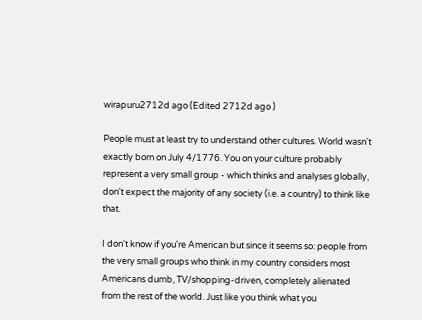wirapuru2712d ago (Edited 2712d ago )

People must at least try to understand other cultures. World wasn't exactly born on July 4/1776. You on your culture probably represent a very small group - which thinks and analyses globally, don't expect the majority of any society (i.e. a country) to think like that.

I don't know if you're American but since it seems so: people from the very small groups who think in my country considers most Americans dumb, TV/shopping-driven, completely alienated from the rest of the world. Just like you think what you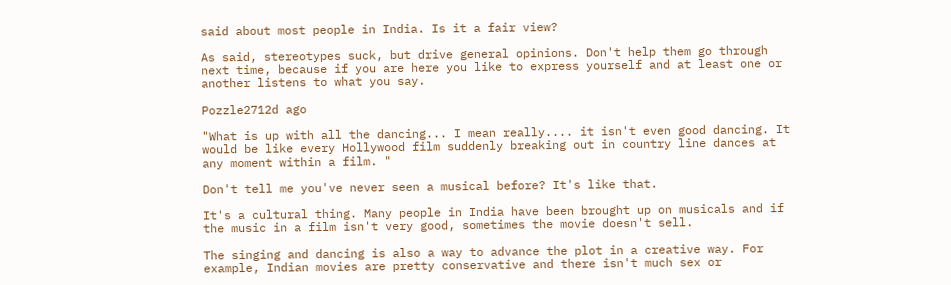said about most people in India. Is it a fair view?

As said, stereotypes suck, but drive general opinions. Don't help them go through next time, because if you are here you like to express yourself and at least one or another listens to what you say.

Pozzle2712d ago

"What is up with all the dancing... I mean really.... it isn't even good dancing. It would be like every Hollywood film suddenly breaking out in country line dances at any moment within a film. "

Don't tell me you've never seen a musical before? It's like that.

It's a cultural thing. Many people in India have been brought up on musicals and if the music in a film isn't very good, sometimes the movie doesn't sell.

The singing and dancing is also a way to advance the plot in a creative way. For example, Indian movies are pretty conservative and there isn't much sex or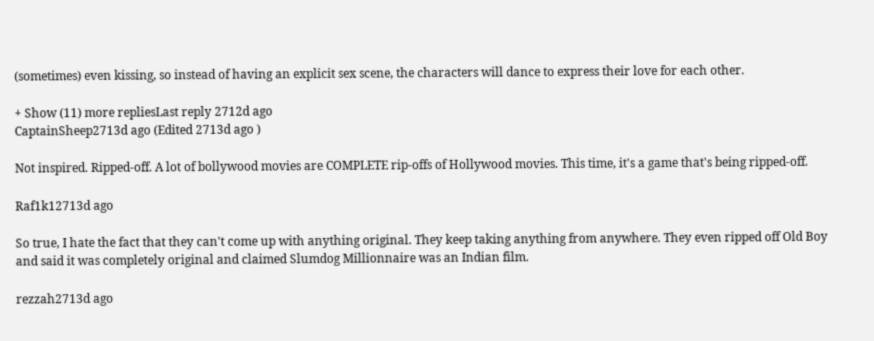(sometimes) even kissing, so instead of having an explicit sex scene, the characters will dance to express their love for each other.

+ Show (11) more repliesLast reply 2712d ago
CaptainSheep2713d ago (Edited 2713d ago )

Not inspired. Ripped-off. A lot of bollywood movies are COMPLETE rip-offs of Hollywood movies. This time, it's a game that's being ripped-off.

Raf1k12713d ago

So true, I hate the fact that they can't come up with anything original. They keep taking anything from anywhere. They even ripped off Old Boy and said it was completely original and claimed Slumdog Millionnaire was an Indian film.

rezzah2713d ago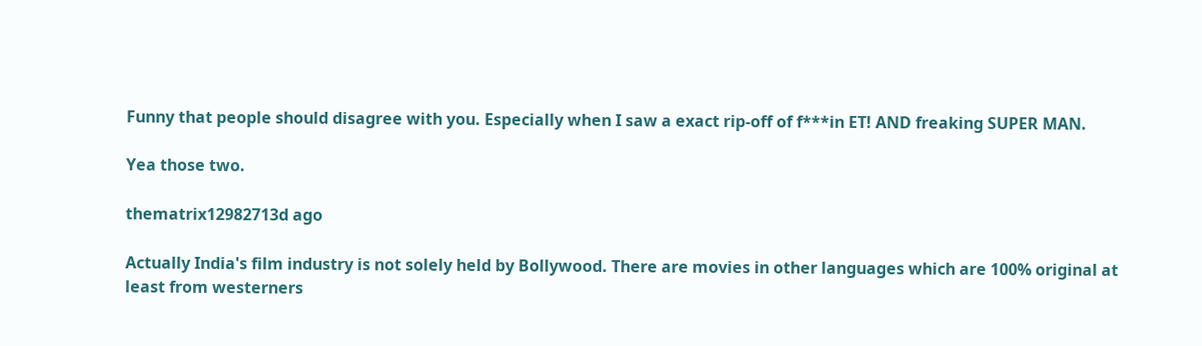Funny that people should disagree with you. Especially when I saw a exact rip-off of f***in ET! AND freaking SUPER MAN.

Yea those two.

thematrix12982713d ago

Actually India's film industry is not solely held by Bollywood. There are movies in other languages which are 100% original at least from westerners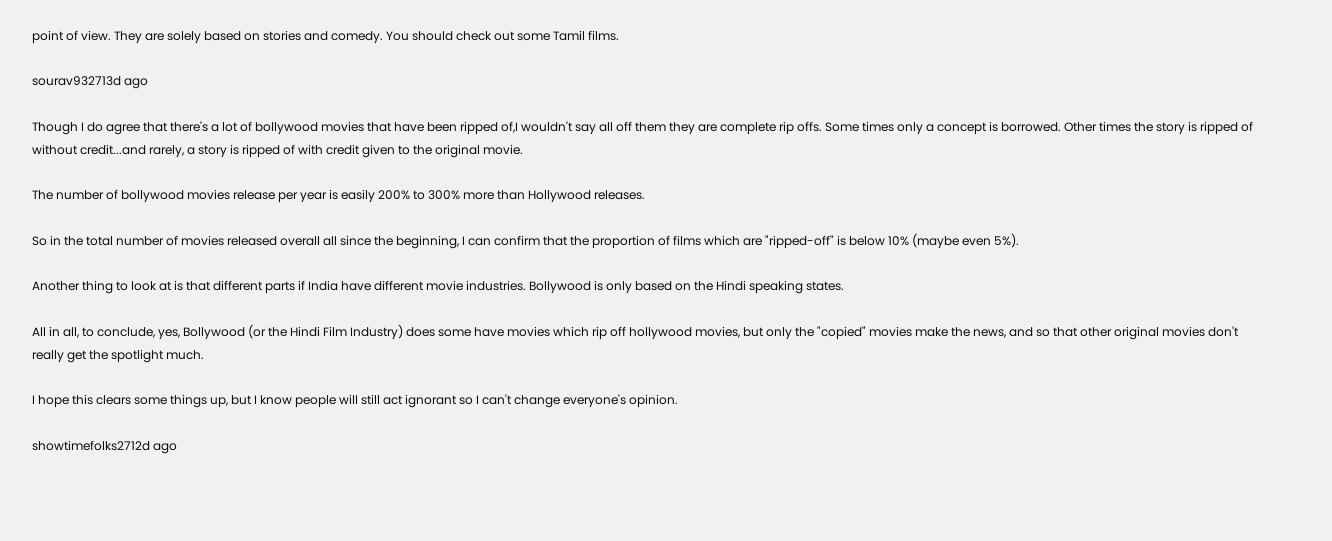point of view. They are solely based on stories and comedy. You should check out some Tamil films.

sourav932713d ago

Though I do agree that there's a lot of bollywood movies that have been ripped of,I wouldn't say all off them they are complete rip offs. Some times only a concept is borrowed. Other times the story is ripped of without credit...and rarely, a story is ripped of with credit given to the original movie.

The number of bollywood movies release per year is easily 200% to 300% more than Hollywood releases.

So in the total number of movies released overall all since the beginning, I can confirm that the proportion of films which are "ripped-off" is below 10% (maybe even 5%).

Another thing to look at is that different parts if India have different movie industries. Bollywood is only based on the Hindi speaking states.

All in all, to conclude, yes, Bollywood (or the Hindi Film Industry) does some have movies which rip off hollywood movies, but only the "copied" movies make the news, and so that other original movies don't really get the spotlight much.

I hope this clears some things up, but I know people will still act ignorant so I can't change everyone's opinion.

showtimefolks2712d ago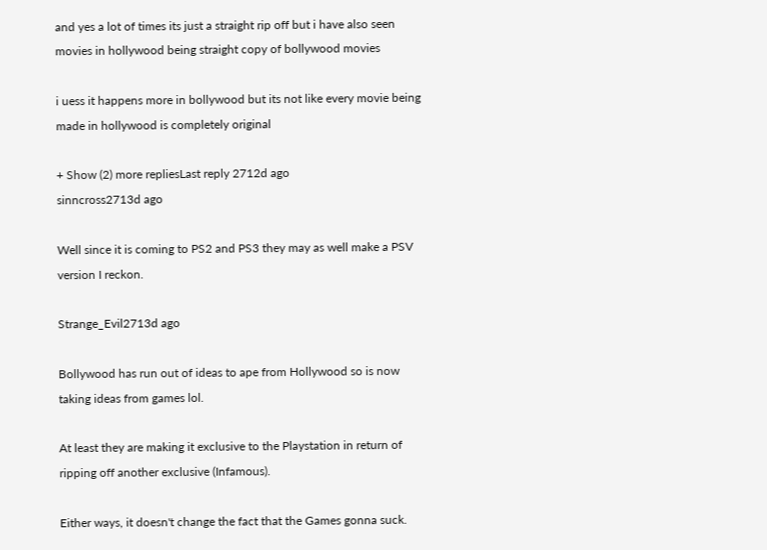and yes a lot of times its just a straight rip off but i have also seen movies in hollywood being straight copy of bollywood movies

i uess it happens more in bollywood but its not like every movie being made in hollywood is completely original

+ Show (2) more repliesLast reply 2712d ago
sinncross2713d ago

Well since it is coming to PS2 and PS3 they may as well make a PSV version I reckon.

Strange_Evil2713d ago

Bollywood has run out of ideas to ape from Hollywood so is now taking ideas from games lol.

At least they are making it exclusive to the Playstation in return of ripping off another exclusive (Infamous).

Either ways, it doesn't change the fact that the Games gonna suck.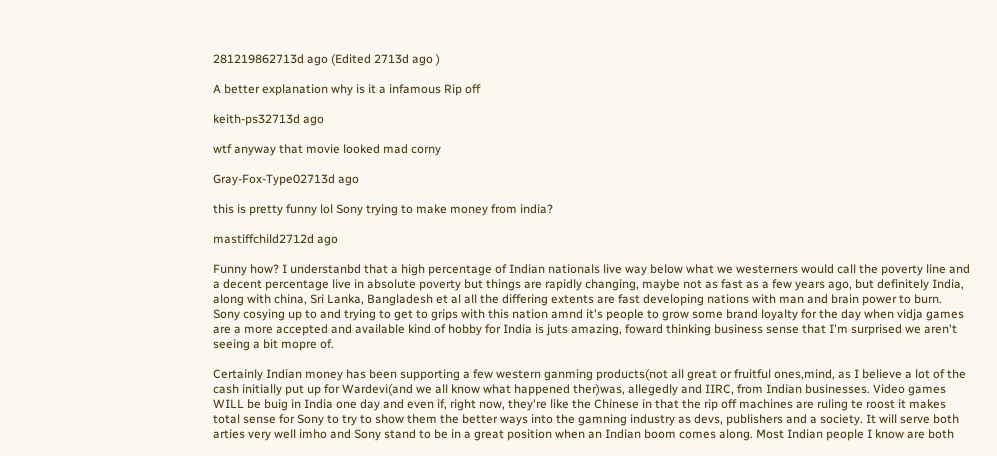281219862713d ago (Edited 2713d ago )

A better explanation why is it a infamous Rip off

keith-ps32713d ago

wtf anyway that movie looked mad corny

Gray-Fox-Type02713d ago

this is pretty funny lol Sony trying to make money from india?

mastiffchild2712d ago

Funny how? I understanbd that a high percentage of Indian nationals live way below what we westerners would call the poverty line and a decent percentage live in absolute poverty but things are rapidly changing, maybe not as fast as a few years ago, but definitely India, along with china, Sri Lanka, Bangladesh et al all the differing extents are fast developing nations with man and brain power to burn. Sony cosying up to and trying to get to grips with this nation amnd it's people to grow some brand loyalty for the day when vidja games are a more accepted and available kind of hobby for India is juts amazing, foward thinking business sense that I'm surprised we aren't seeing a bit mopre of.

Certainly Indian money has been supporting a few western ganming products(not all great or fruitful ones,mind, as I believe a lot of the cash initially put up for Wardevi(and we all know what happened ther)was, allegedly and IIRC, from Indian businesses. Video games WILL be buig in India one day and even if, right now, they're like the Chinese in that the rip off machines are ruling te roost it makes total sense for Sony to try to show them the better ways into the gamning industry as devs, publishers and a society. It will serve both arties very well imho and Sony stand to be in a great position when an Indian boom comes along. Most Indian people I know are both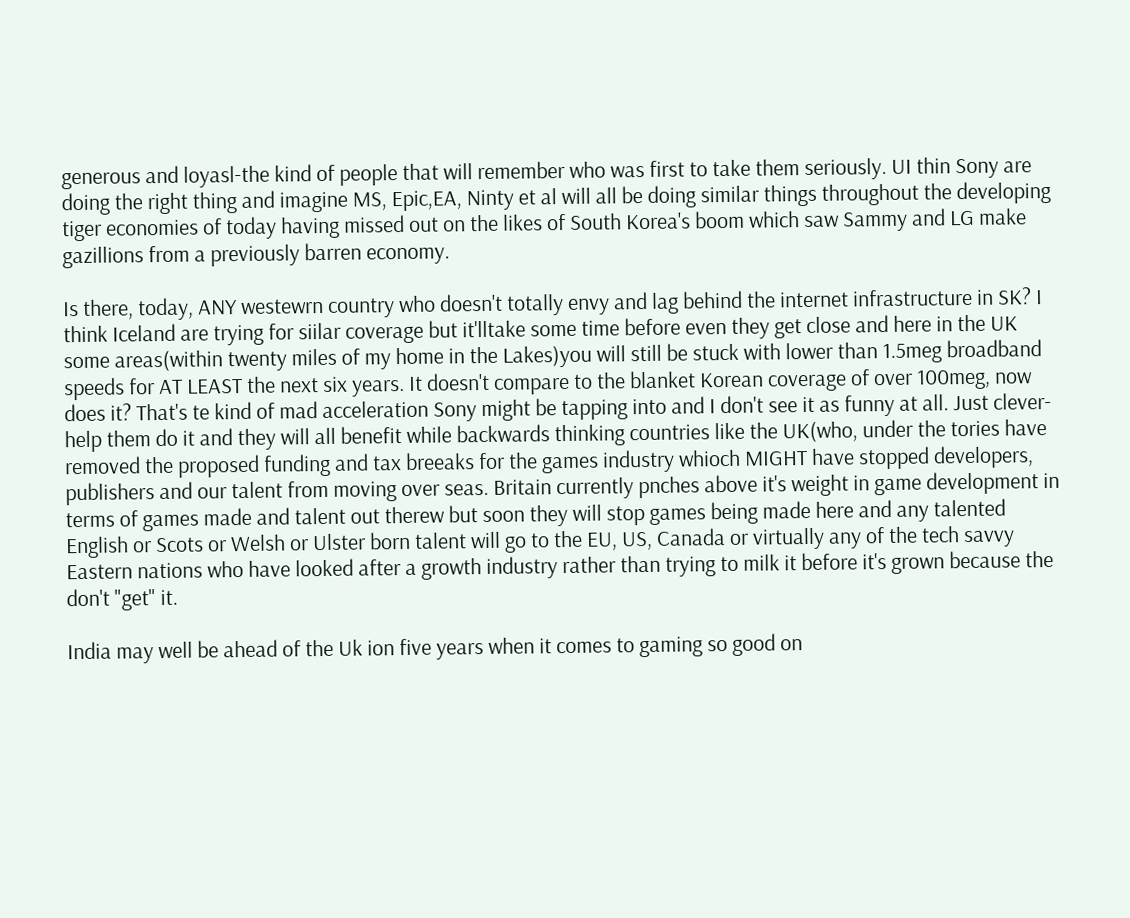generous and loyasl-the kind of people that will remember who was first to take them seriously. UI thin Sony are doing the right thing and imagine MS, Epic,EA, Ninty et al will all be doing similar things throughout the developing tiger economies of today having missed out on the likes of South Korea's boom which saw Sammy and LG make gazillions from a previously barren economy.

Is there, today, ANY westewrn country who doesn't totally envy and lag behind the internet infrastructure in SK? I think Iceland are trying for siilar coverage but it'lltake some time before even they get close and here in the UK some areas(within twenty miles of my home in the Lakes)you will still be stuck with lower than 1.5meg broadband speeds for AT LEAST the next six years. It doesn't compare to the blanket Korean coverage of over 100meg, now does it? That's te kind of mad acceleration Sony might be tapping into and I don't see it as funny at all. Just clever-help them do it and they will all benefit while backwards thinking countries like the UK(who, under the tories have removed the proposed funding and tax breeaks for the games industry whioch MIGHT have stopped developers, publishers and our talent from moving over seas. Britain currently pnches above it's weight in game development in terms of games made and talent out therew but soon they will stop games being made here and any talented English or Scots or Welsh or Ulster born talent will go to the EU, US, Canada or virtually any of the tech savvy Eastern nations who have looked after a growth industry rather than trying to milk it before it's grown because the don't "get" it.

India may well be ahead of the Uk ion five years when it comes to gaming so good on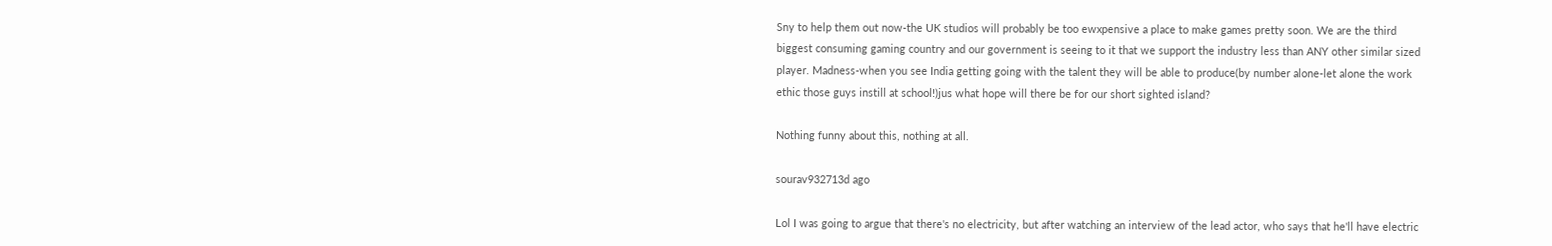Sny to help them out now-the UK studios will probably be too ewxpensive a place to make games pretty soon. We are the third biggest consuming gaming country and our government is seeing to it that we support the industry less than ANY other similar sized player. Madness-when you see India getting going with the talent they will be able to produce(by number alone-let alone the work ethic those guys instill at school!)jus what hope will there be for our short sighted island?

Nothing funny about this, nothing at all.

sourav932713d ago

Lol I was going to argue that there's no electricity, but after watching an interview of the lead actor, who says that he'll have electric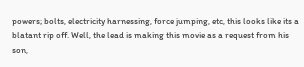powers; bolts, electricity harnessing, force jumping, etc, this looks like its a blatant rip off. Well, the lead is making this movie as a request from his son,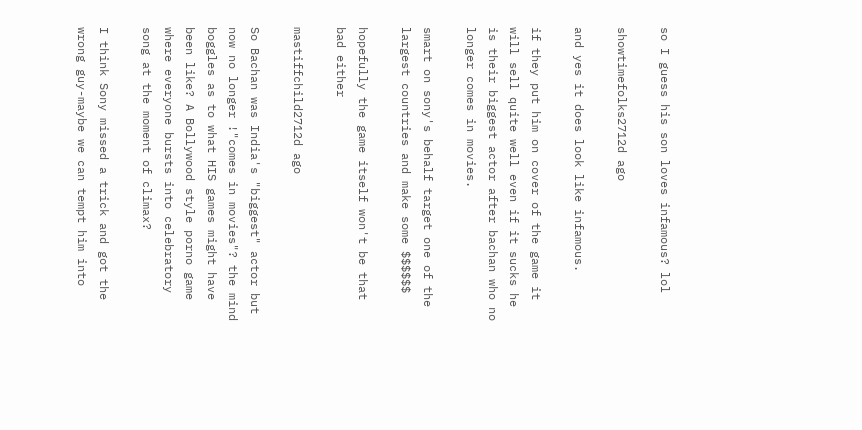so I guess his son loves infamous? lol

showtimefolks2712d ago

and yes it does look like infamous.

if they put him on cover of the game it will sell quite well even if it sucks he is their biggest actor after bachan who no longer comes in movies.

smart on sony's behalf target one of the largest countries and make some $$$$$$

hopefully the game itself won't be that bad either

mastiffchild2712d ago

So Bachan was India's "biggest" actor but now no longer !"comes in movies"? the mind boggles as to what HIS games might have been like? A Bollywood style porno game where everyone bursts into celebratory song at the moment of climax?

I think Sony missed a trick and got the wrong guy-maybe we can tempt him into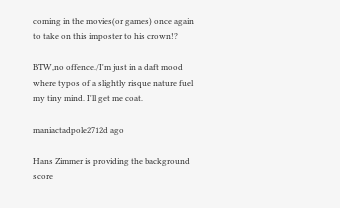coming in the movies(or games) once again to take on this imposter to his crown!?

BTW,no offence./I'm just in a daft mood where typos of a slightly risque nature fuel my tiny mind. I'll get me coat.

maniactadpole2712d ago

Hans Zimmer is providing the background score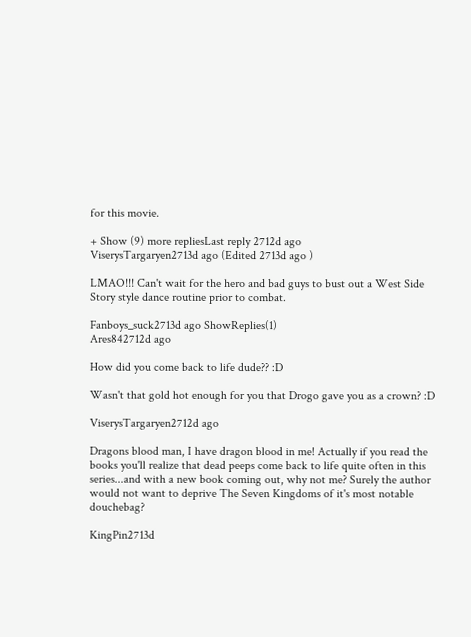for this movie.

+ Show (9) more repliesLast reply 2712d ago
ViserysTargaryen2713d ago (Edited 2713d ago )

LMAO!!! Can't wait for the hero and bad guys to bust out a West Side Story style dance routine prior to combat.

Fanboys_suck2713d ago ShowReplies(1)
Ares842712d ago

How did you come back to life dude?? :D

Wasn't that gold hot enough for you that Drogo gave you as a crown? :D

ViserysTargaryen2712d ago

Dragons blood man, I have dragon blood in me! Actually if you read the books you'll realize that dead peeps come back to life quite often in this series...and with a new book coming out, why not me? Surely the author would not want to deprive The Seven Kingdoms of it's most notable douchebag?

KingPin2713d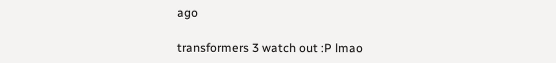ago

transformers 3 watch out :P lmao